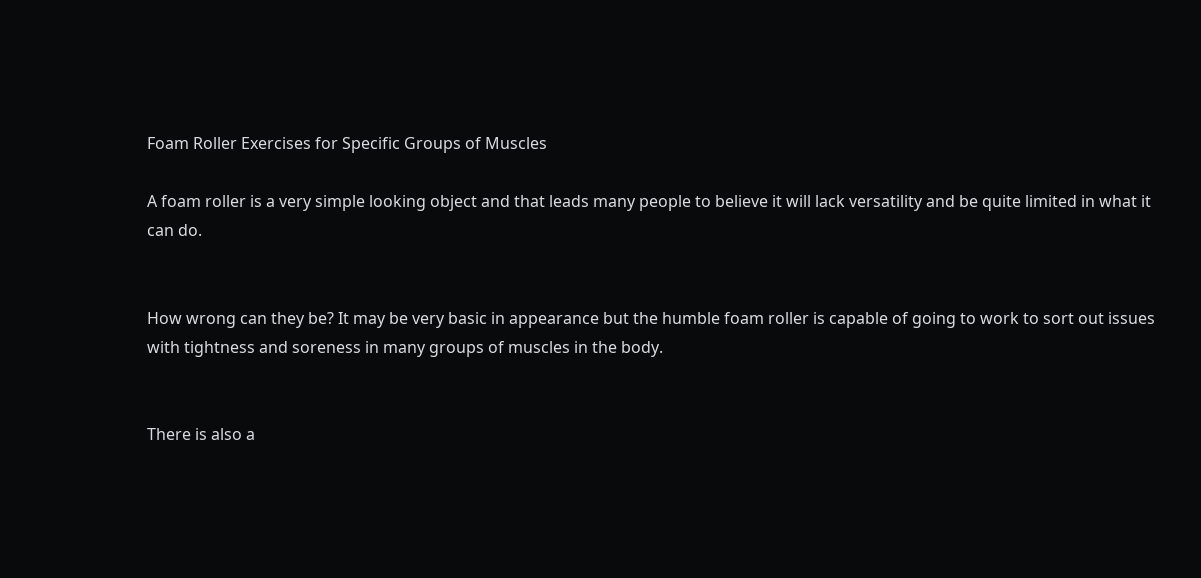Foam Roller Exercises for Specific Groups of Muscles

A foam roller is a very simple looking object and that leads many people to believe it will lack versatility and be quite limited in what it can do.


How wrong can they be? It may be very basic in appearance but the humble foam roller is capable of going to work to sort out issues with tightness and soreness in many groups of muscles in the body.


There is also a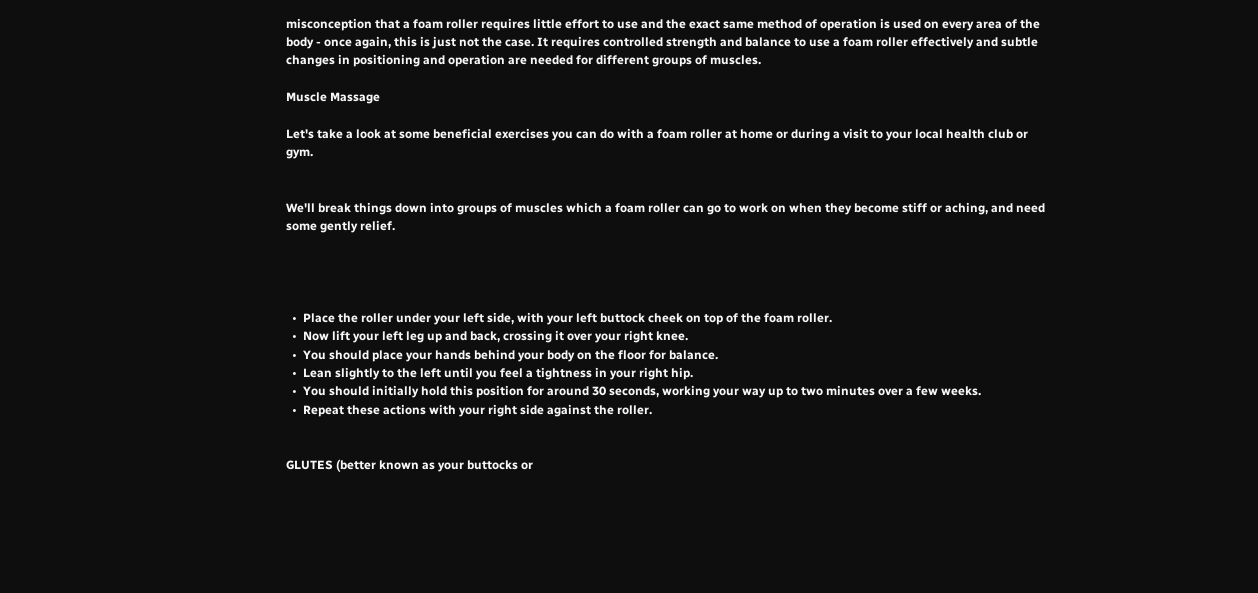misconception that a foam roller requires little effort to use and the exact same method of operation is used on every area of the body - once again, this is just not the case. It requires controlled strength and balance to use a foam roller effectively and subtle changes in positioning and operation are needed for different groups of muscles.

Muscle Massage

Let's take a look at some beneficial exercises you can do with a foam roller at home or during a visit to your local health club or gym.


We'll break things down into groups of muscles which a foam roller can go to work on when they become stiff or aching, and need some gently relief.




  •  Place the roller under your left side, with your left buttock cheek on top of the foam roller.
  •  Now lift your left leg up and back, crossing it over your right knee.
  •  You should place your hands behind your body on the floor for balance.
  •  Lean slightly to the left until you feel a tightness in your right hip.
  •  You should initially hold this position for around 30 seconds, working your way up to two minutes over a few weeks.
  •  Repeat these actions with your right side against the roller.


GLUTES (better known as your buttocks or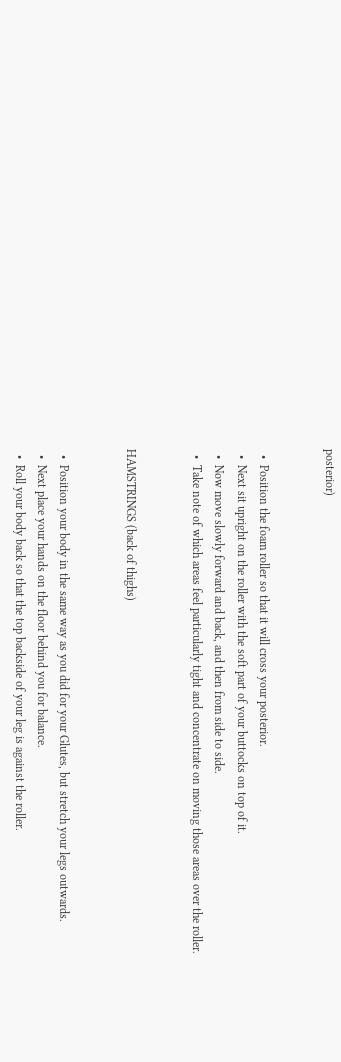posterior)


  •  Position the foam roller so that it will cross your posterior.
  •  Next sit upright on the roller with the soft part of your buttocks on top of it.
  •  Now move slowly forward and back, and then from side to side.
  •  Take note of which areas feel particularly tight and concentrate on moving those areas over the roller.


HAMSTRINGS (back of thighs)


  •  Position your body in the same way as you did for your Glutes, but stretch your legs outwards.
  •  Next place your hands on the floor behind you for balance.
  •  Roll your body back so that the top backside of your leg is against the roller.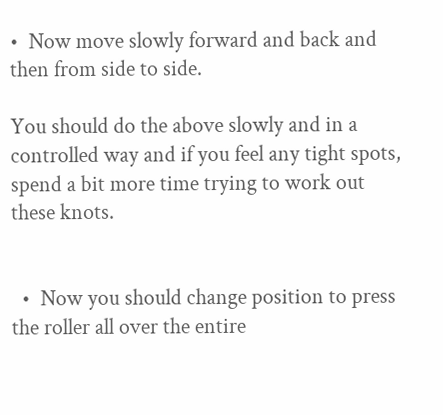•  Now move slowly forward and back and then from side to side.

You should do the above slowly and in a controlled way and if you feel any tight spots, spend a bit more time trying to work out these knots.


  •  Now you should change position to press the roller all over the entire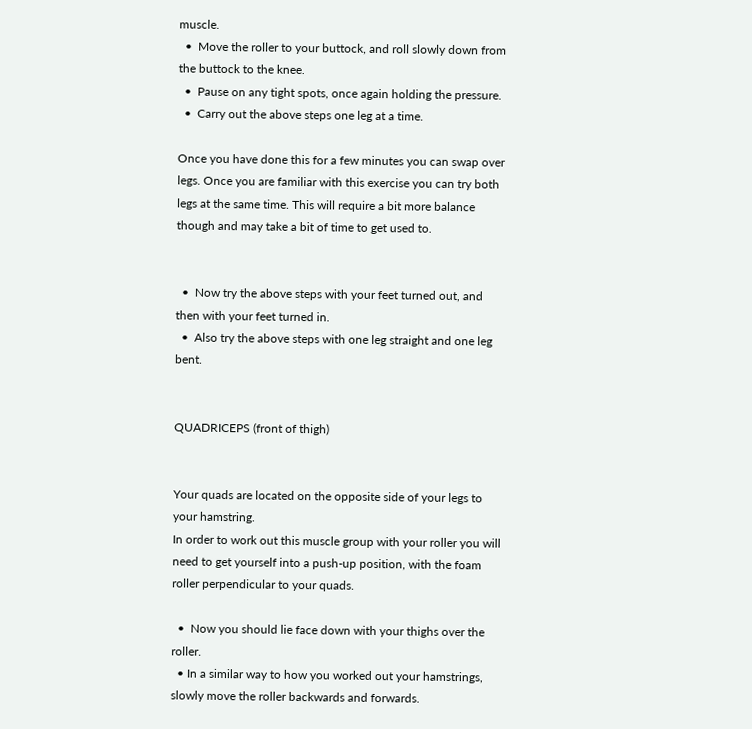muscle.
  •  Move the roller to your buttock, and roll slowly down from the buttock to the knee.
  •  Pause on any tight spots, once again holding the pressure.
  •  Carry out the above steps one leg at a time.

Once you have done this for a few minutes you can swap over legs. Once you are familiar with this exercise you can try both legs at the same time. This will require a bit more balance though and may take a bit of time to get used to.


  •  Now try the above steps with your feet turned out, and then with your feet turned in.
  •  Also try the above steps with one leg straight and one leg bent.


QUADRICEPS (front of thigh)


Your quads are located on the opposite side of your legs to your hamstring.
In order to work out this muscle group with your roller you will need to get yourself into a push-up position, with the foam roller perpendicular to your quads.

  •  Now you should lie face down with your thighs over the roller.
  • In a similar way to how you worked out your hamstrings, slowly move the roller backwards and forwards.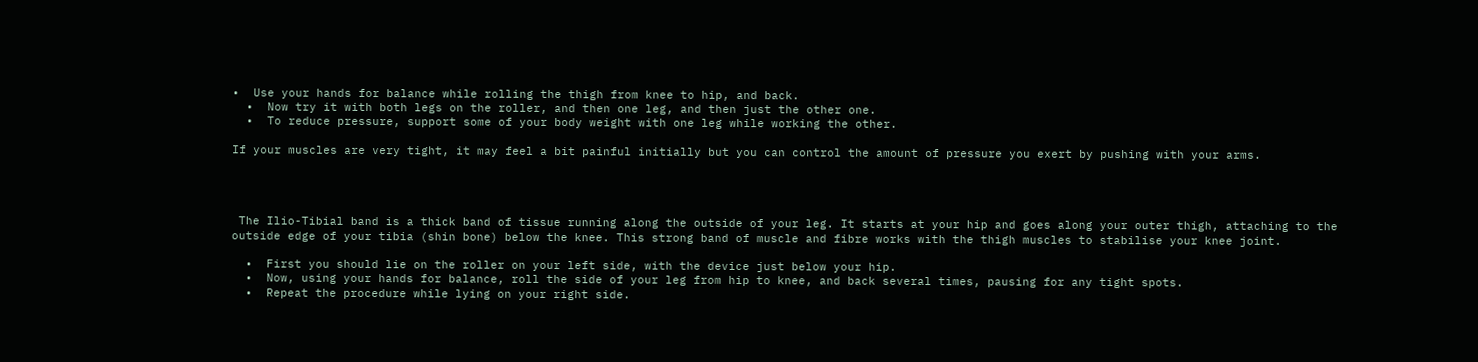•  Use your hands for balance while rolling the thigh from knee to hip, and back.
  •  Now try it with both legs on the roller, and then one leg, and then just the other one.
  •  To reduce pressure, support some of your body weight with one leg while working the other.

If your muscles are very tight, it may feel a bit painful initially but you can control the amount of pressure you exert by pushing with your arms.




 The Ilio-Tibial band is a thick band of tissue running along the outside of your leg. It starts at your hip and goes along your outer thigh, attaching to the outside edge of your tibia (shin bone) below the knee. This strong band of muscle and fibre works with the thigh muscles to stabilise your knee joint.

  •  First you should lie on the roller on your left side, with the device just below your hip.
  •  Now, using your hands for balance, roll the side of your leg from hip to knee, and back several times, pausing for any tight spots.
  •  Repeat the procedure while lying on your right side.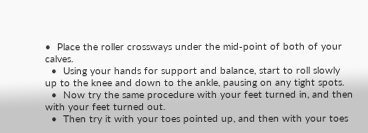•  Place the roller crossways under the mid-point of both of your calves.
  •  Using your hands for support and balance, start to roll slowly up to the knee and down to the ankle, pausing on any tight spots.
  •  Now try the same procedure with your feet turned in, and then with your feet turned out.
  •  Then try it with your toes pointed up, and then with your toes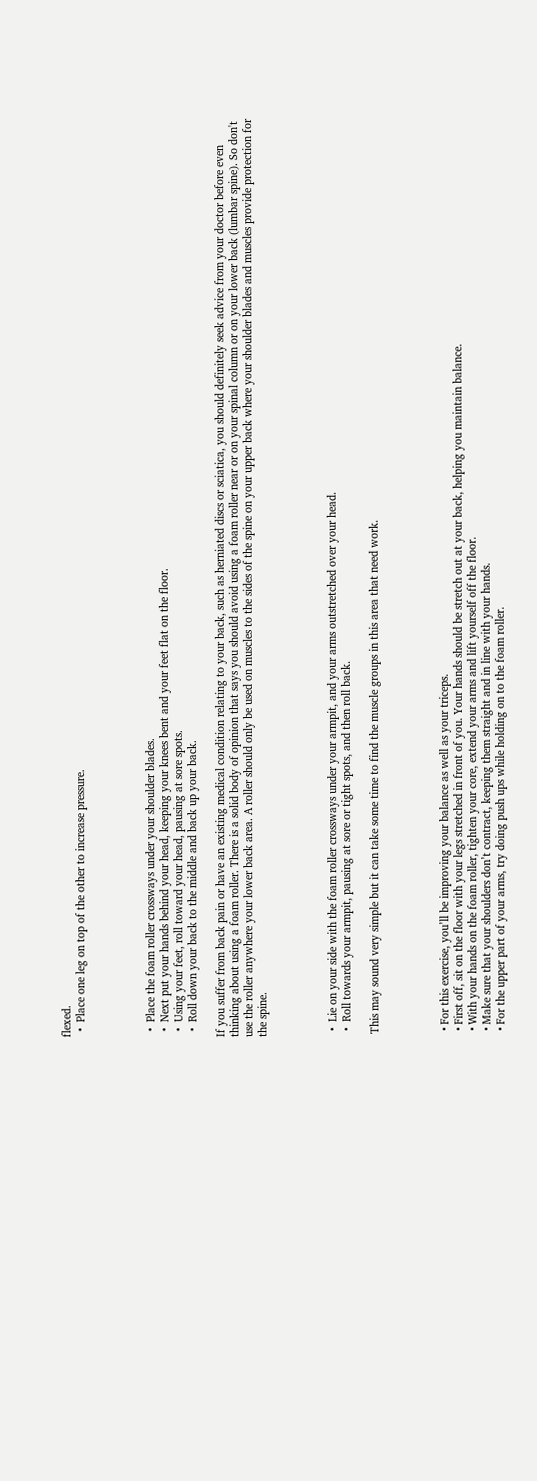flexed.
  •  Place one leg on top of the other to increase pressure.




  •  Place the foam roller crossways under your shoulder blades.
  •  Next put your hands behind your head, keeping your knees bent and your feet flat on the floor.
  •  Using your feet, roll toward your head, pausing at sore spots.
  •  Roll down your back to the middle and back up your back.

If you suffer from back pain or have an existing medical condition relating to your back, such as herniated discs or sciatica, you should definitely seek advice from your doctor before even thinking about using a foam roller. There is a solid body of opinion that says you should avoid using a foam roller near or on your spinal column or on your lower back (lumbar spine). So don't use the roller anywhere your lower back area. A roller should only be used on muscles to the sides of the spine on your upper back where your shoulder blades and muscles provide protection for the spine.




  •  Lie on your side with the foam roller crossways under your armpit, and your arms outstretched over your head.
  •  Roll towards your armpit, pausing at sore or tight spots, and then roll back.

 This may sound very simple but it can take some time to find the muscle groups in this area that need work.




  • For this exercise, you’ll be improving your balance as well as your triceps.
  • First off, sit on the floor with your legs stretched in front of you. Your hands should be stretch out at your back, helping you maintain balance.
  • With your hands on the foam roller, tighten your core, extend your arms and lift yourself off the floor.
  • Make sure that your shoulders don’t contract, keeping them straight and in line with your hands.
  • For the upper part of your arms, try doing push ups while holding on to the foam roller.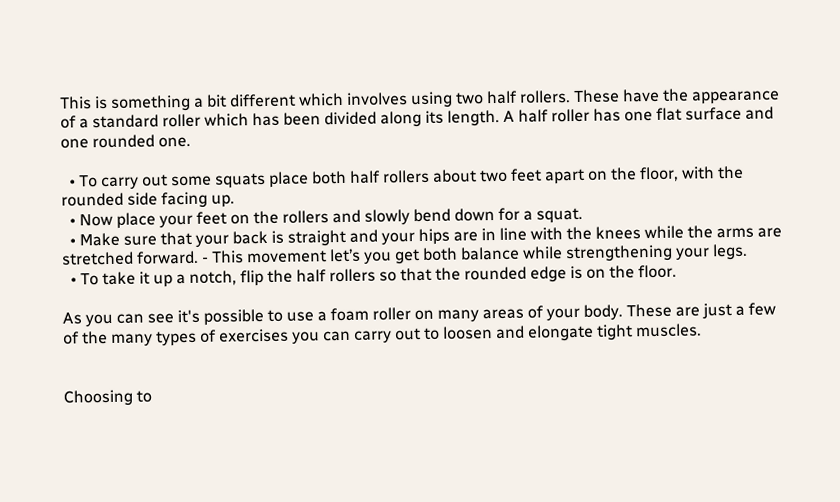This is something a bit different which involves using two half rollers. These have the appearance of a standard roller which has been divided along its length. A half roller has one flat surface and one rounded one.

  • To carry out some squats place both half rollers about two feet apart on the floor, with the rounded side facing up.
  • Now place your feet on the rollers and slowly bend down for a squat.
  • Make sure that your back is straight and your hips are in line with the knees while the arms are stretched forward. - This movement let’s you get both balance while strengthening your legs.
  • To take it up a notch, flip the half rollers so that the rounded edge is on the floor.

As you can see it's possible to use a foam roller on many areas of your body. These are just a few of the many types of exercises you can carry out to loosen and elongate tight muscles.


Choosing to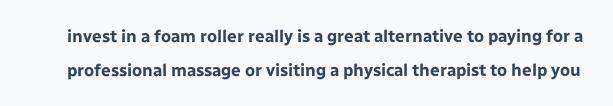invest in a foam roller really is a great alternative to paying for a professional massage or visiting a physical therapist to help you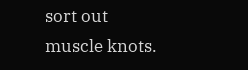sort out muscle knots.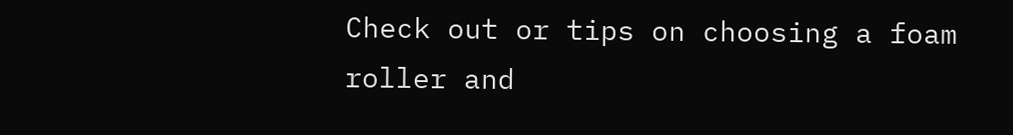Check out or tips on choosing a foam roller and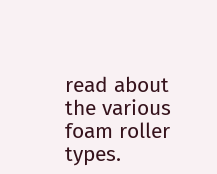read about the various foam roller types.